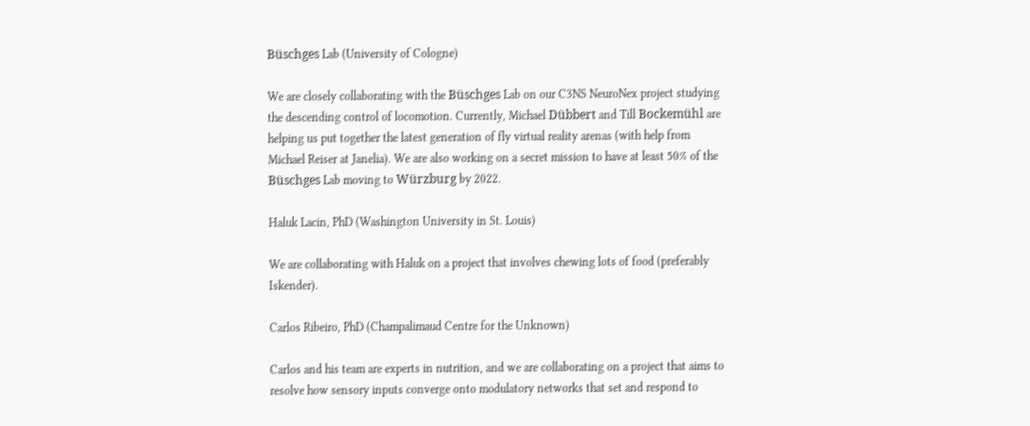Büschges Lab (University of Cologne)

We are closely collaborating with the Büschges Lab on our C3NS NeuroNex project studying the descending control of locomotion. Currently, Michael Dübbert and Till Bockemühl are helping us put together the latest generation of fly virtual reality arenas (with help from Michael Reiser at Janelia). We are also working on a secret mission to have at least 50% of the Büschges Lab moving to Würzburg by 2022.

Haluk Lacin, PhD (Washington University in St. Louis)

We are collaborating with Haluk on a project that involves chewing lots of food (preferably Iskender).

Carlos Ribeiro, PhD (Champalimaud Centre for the Unknown)

Carlos and his team are experts in nutrition, and we are collaborating on a project that aims to resolve how sensory inputs converge onto modulatory networks that set and respond to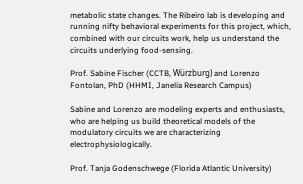metabolic state changes. The Ribeiro lab is developing and running nifty behavioral experiments for this project, which, combined with our circuits work, help us understand the circuits underlying food-sensing.

Prof. Sabine Fischer (CCTB, Würzburg) and Lorenzo Fontolan, PhD (HHMI, Janelia Research Campus)

Sabine and Lorenzo are modeling experts and enthusiasts, who are helping us build theoretical models of the modulatory circuits we are characterizing electrophysiologically.

Prof. Tanja Godenschwege (Florida Atlantic University)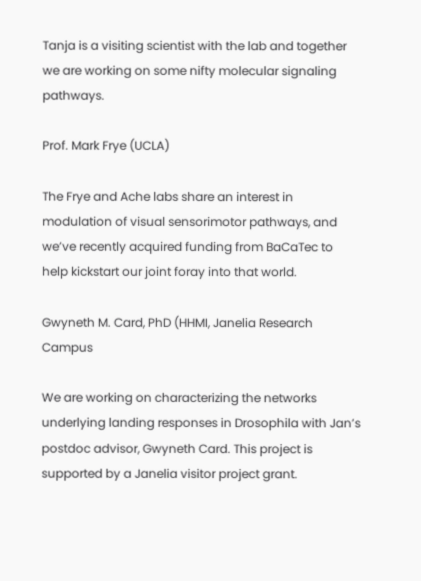Tanja is a visiting scientist with the lab and together we are working on some nifty molecular signaling pathways.

Prof. Mark Frye (UCLA)

The Frye and Ache labs share an interest in modulation of visual sensorimotor pathways, and we’ve recently acquired funding from BaCaTec to help kickstart our joint foray into that world.

Gwyneth M. Card, PhD (HHMI, Janelia Research Campus

We are working on characterizing the networks underlying landing responses in Drosophila with Jan’s postdoc advisor, Gwyneth Card. This project is supported by a Janelia visitor project grant.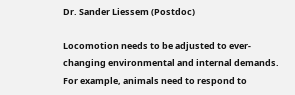Dr. Sander Liessem (Postdoc)

Locomotion needs to be adjusted to ever-changing environmental and internal demands. For example, animals need to respond to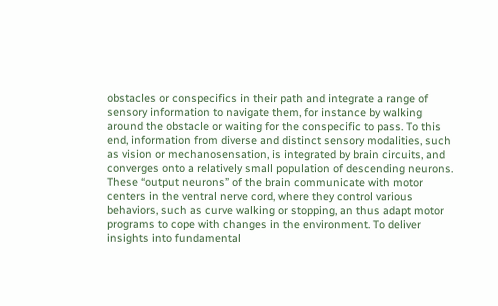obstacles or conspecifics in their path and integrate a range of sensory information to navigate them, for instance by walking around the obstacle or waiting for the conspecific to pass. To this end, information from diverse and distinct sensory modalities, such as vision or mechanosensation, is integrated by brain circuits, and converges onto a relatively small population of descending neurons. These “output neurons” of the brain communicate with motor centers in the ventral nerve cord, where they control various behaviors, such as curve walking or stopping, an thus adapt motor programs to cope with changes in the environment. To deliver insights into fundamental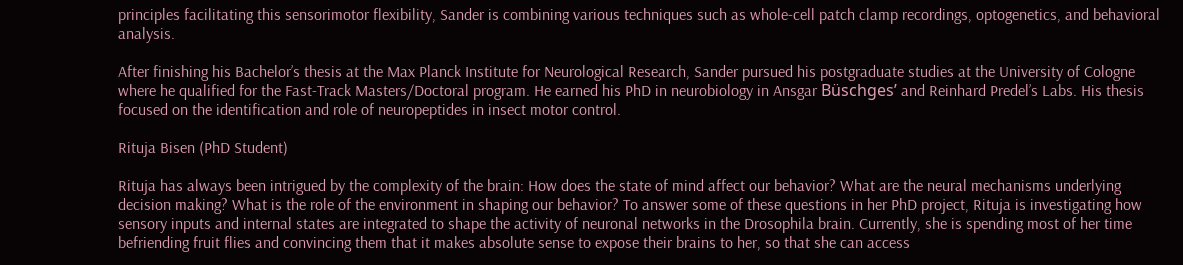principles facilitating this sensorimotor flexibility, Sander is combining various techniques such as whole-cell patch clamp recordings, optogenetics, and behavioral analysis.

After finishing his Bachelor’s thesis at the Max Planck Institute for Neurological Research, Sander pursued his postgraduate studies at the University of Cologne where he qualified for the Fast-Track Masters/Doctoral program. He earned his PhD in neurobiology in Ansgar Büschges’ and Reinhard Predel’s Labs. His thesis focused on the identification and role of neuropeptides in insect motor control.

Rituja Bisen (PhD Student)

Rituja has always been intrigued by the complexity of the brain: How does the state of mind affect our behavior? What are the neural mechanisms underlying decision making? What is the role of the environment in shaping our behavior? To answer some of these questions in her PhD project, Rituja is investigating how sensory inputs and internal states are integrated to shape the activity of neuronal networks in the Drosophila brain. Currently, she is spending most of her time befriending fruit flies and convincing them that it makes absolute sense to expose their brains to her, so that she can access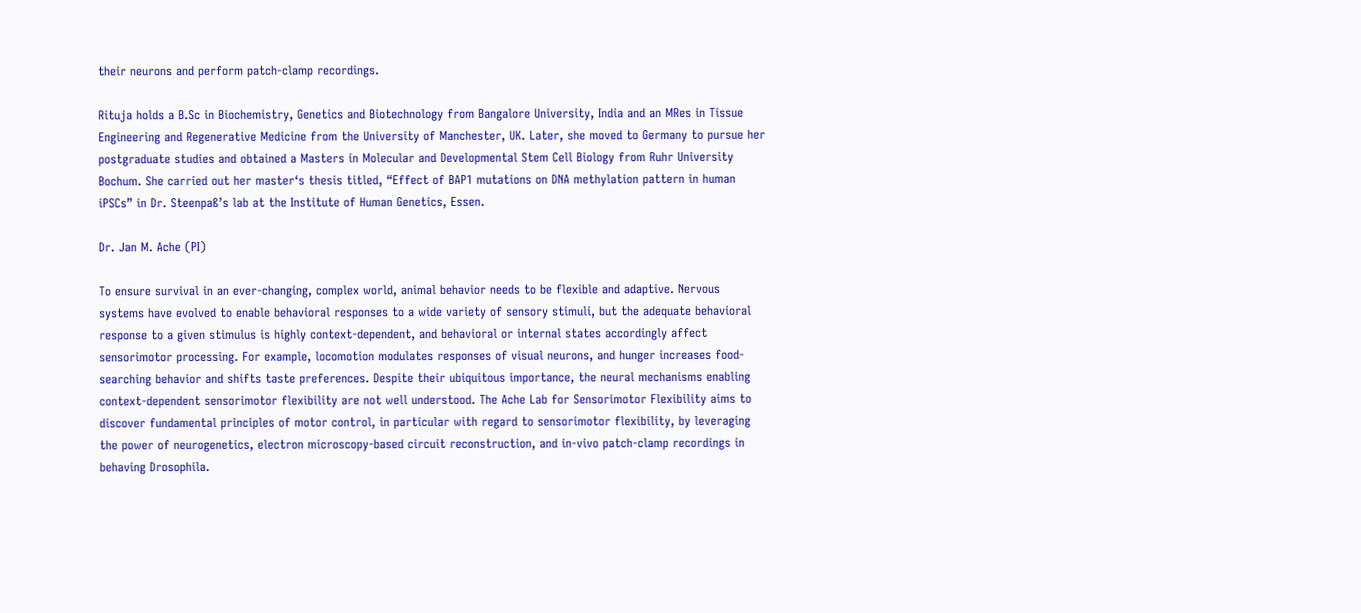their neurons and perform patch-clamp recordings.

Rituja holds a B.Sc in Biochemistry, Genetics and Biotechnology from Bangalore University, India and an MRes in Tissue Engineering and Regenerative Medicine from the University of Manchester, UK. Later, she moved to Germany to pursue her postgraduate studies and obtained a Masters in Molecular and Developmental Stem Cell Biology from Ruhr University Bochum. She carried out her master‘s thesis titled, “Effect of BAP1 mutations on DNA methylation pattern in human iPSCs” in Dr. Steenpaß’s lab at the Institute of Human Genetics, Essen.

Dr. Jan M. Ache (PI)

To ensure survival in an ever-changing, complex world, animal behavior needs to be flexible and adaptive. Nervous systems have evolved to enable behavioral responses to a wide variety of sensory stimuli, but the adequate behavioral response to a given stimulus is highly context-dependent, and behavioral or internal states accordingly affect sensorimotor processing. For example, locomotion modulates responses of visual neurons, and hunger increases food-searching behavior and shifts taste preferences. Despite their ubiquitous importance, the neural mechanisms enabling context-dependent sensorimotor flexibility are not well understood. The Ache Lab for Sensorimotor Flexibility aims to discover fundamental principles of motor control, in particular with regard to sensorimotor flexibility, by leveraging the power of neurogenetics, electron microscopy-based circuit reconstruction, and in-vivo patch-clamp recordings in behaving Drosophila.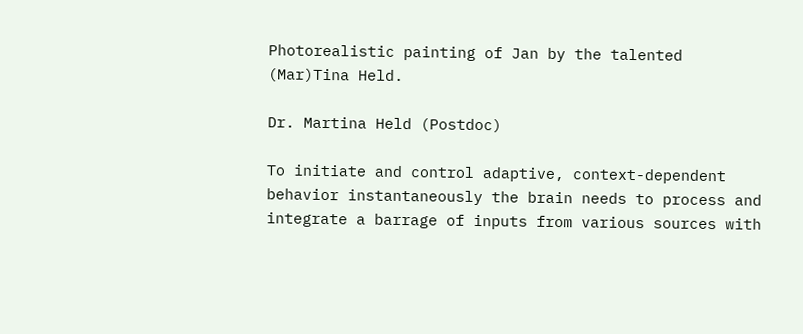Photorealistic painting of Jan by the talented (Mar)Tina Held.

Dr. Martina Held (Postdoc)

To initiate and control adaptive, context-dependent behavior instantaneously the brain needs to process and integrate a barrage of inputs from various sources with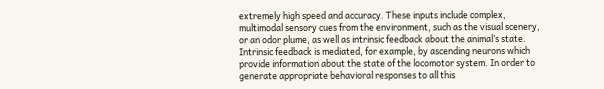extremely high speed and accuracy. These inputs include complex, multimodal sensory cues from the environment, such as the visual scenery, or an odor plume, as well as intrinsic feedback about the animal’s state. Intrinsic feedback is mediated, for example, by ascending neurons which provide information about the state of the locomotor system. In order to generate appropriate behavioral responses to all this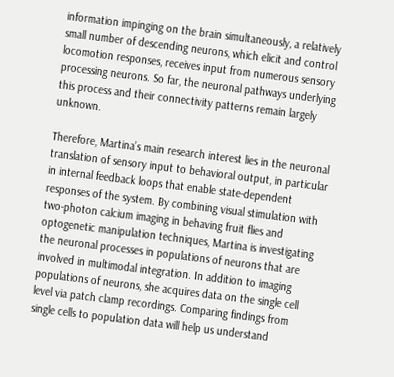information impinging on the brain simultaneously, a relatively small number of descending neurons, which elicit and control locomotion responses, receives input from numerous sensory processing neurons. So far, the neuronal pathways underlying this process and their connectivity patterns remain largely unknown.

Therefore, Martina’s main research interest lies in the neuronal translation of sensory input to behavioral output, in particular in internal feedback loops that enable state-dependent responses of the system. By combining visual stimulation with two-photon calcium imaging in behaving fruit flies and optogenetic manipulation techniques, Martina is investigating the neuronal processes in populations of neurons that are involved in multimodal integration. In addition to imaging populations of neurons, she acquires data on the single cell level via patch clamp recordings. Comparing findings from single cells to population data will help us understand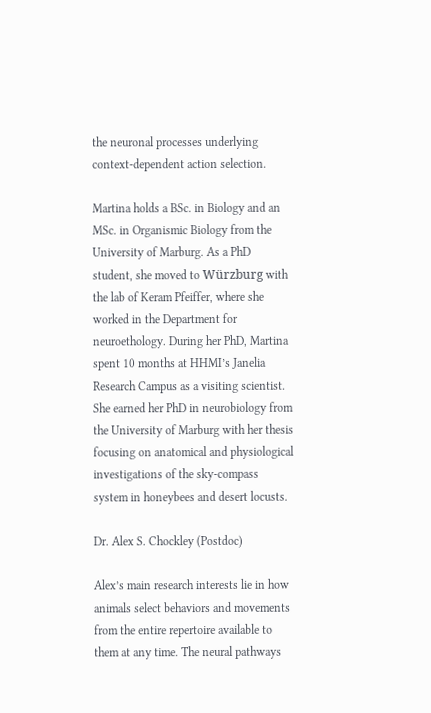the neuronal processes underlying context-dependent action selection.

Martina holds a BSc. in Biology and an MSc. in Organismic Biology from the University of Marburg. As a PhD student, she moved to Würzburg with the lab of Keram Pfeiffer, where she worked in the Department for neuroethology. During her PhD, Martina spent 10 months at HHMI’s Janelia Research Campus as a visiting scientist. She earned her PhD in neurobiology from the University of Marburg with her thesis focusing on anatomical and physiological investigations of the sky-compass system in honeybees and desert locusts.

Dr. Alex S. Chockley (Postdoc)

Alex’s main research interests lie in how animals select behaviors and movements from the entire repertoire available to them at any time. The neural pathways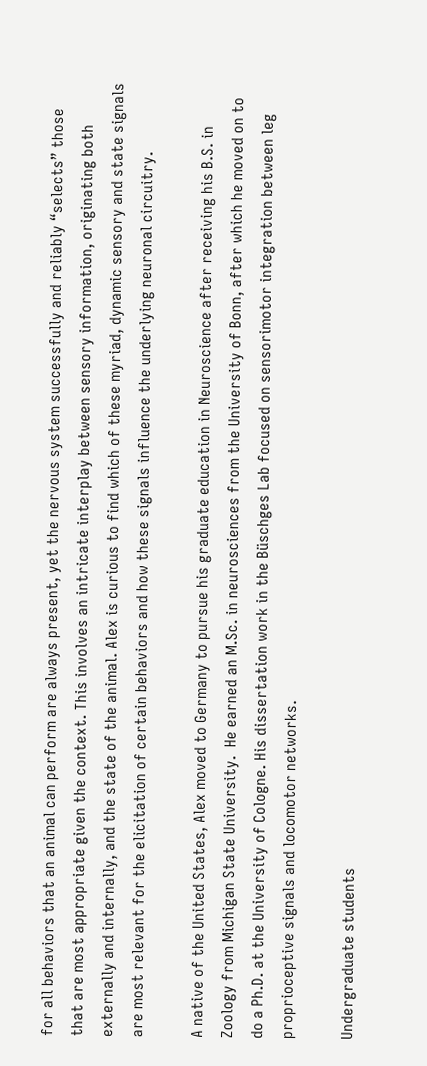for all behaviors that an animal can perform are always present, yet the nervous system successfully and reliably “selects” those that are most appropriate given the context. This involves an intricate interplay between sensory information, originating both externally and internally, and the state of the animal. Alex is curious to find which of these myriad, dynamic sensory and state signals are most relevant for the elicitation of certain behaviors and how these signals influence the underlying neuronal circuitry.

A native of the United States, Alex moved to Germany to pursue his graduate education in Neuroscience after receiving his B.S. in Zoology from Michigan State University.  He earned an M.Sc. in neurosciences from the University of Bonn, after which he moved on to do a Ph.D. at the University of Cologne. His dissertation work in the Büschges Lab focused on sensorimotor integration between leg proprioceptive signals and locomotor networks.

Undergraduate students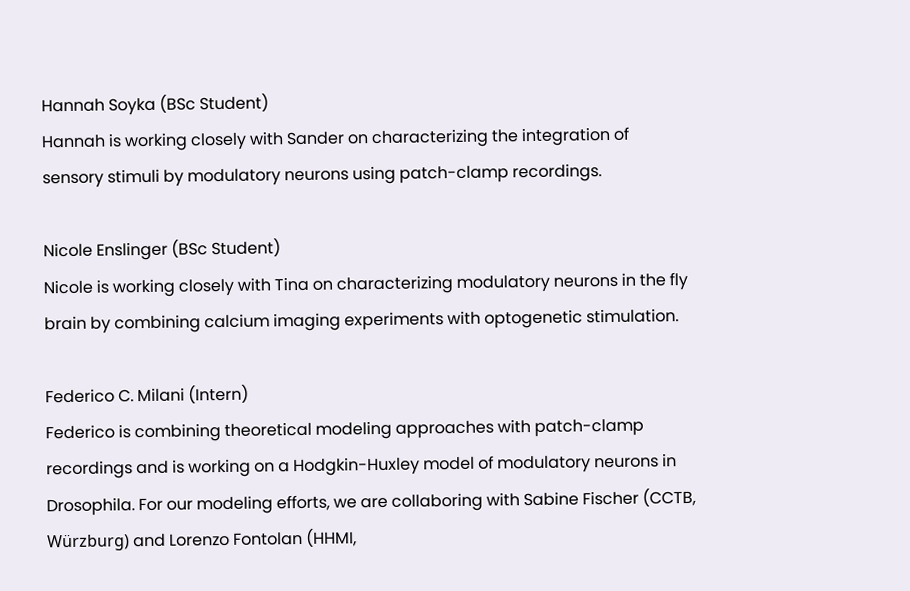Hannah Soyka (BSc Student)
Hannah is working closely with Sander on characterizing the integration of sensory stimuli by modulatory neurons using patch-clamp recordings.

Nicole Enslinger (BSc Student)
Nicole is working closely with Tina on characterizing modulatory neurons in the fly brain by combining calcium imaging experiments with optogenetic stimulation.

Federico C. Milani (Intern)
Federico is combining theoretical modeling approaches with patch-clamp recordings and is working on a Hodgkin-Huxley model of modulatory neurons in Drosophila. For our modeling efforts, we are collaboring with Sabine Fischer (CCTB, Würzburg) and Lorenzo Fontolan (HHMI,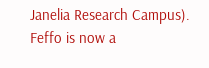Janelia Research Campus). Feffo is now a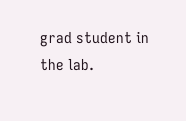grad student in the lab.